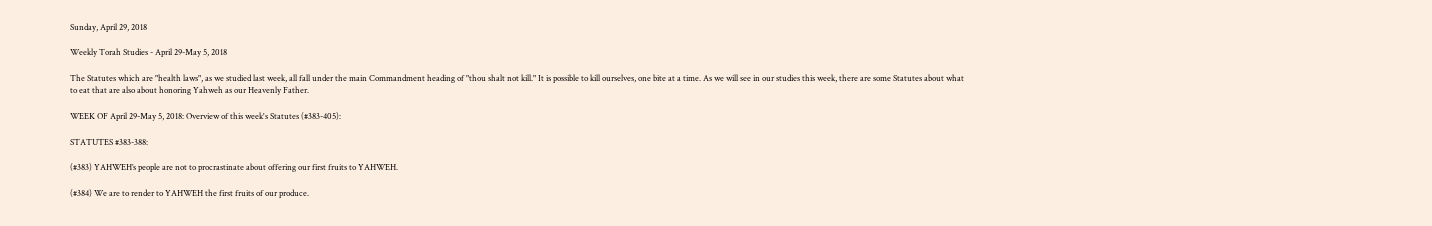Sunday, April 29, 2018

Weekly Torah Studies - April 29-May 5, 2018

The Statutes which are "health laws", as we studied last week, all fall under the main Commandment heading of "thou shalt not kill." It is possible to kill ourselves, one bite at a time. As we will see in our studies this week, there are some Statutes about what to eat that are also about honoring Yahweh as our Heavenly Father.

WEEK OF April 29-May 5, 2018: Overview of this week's Statutes (#383-405):

STATUTES #383-388:

(#383) YAHWEH’s people are not to procrastinate about offering our first fruits to YAHWEH.

(#384) We are to render to YAHWEH the first fruits of our produce.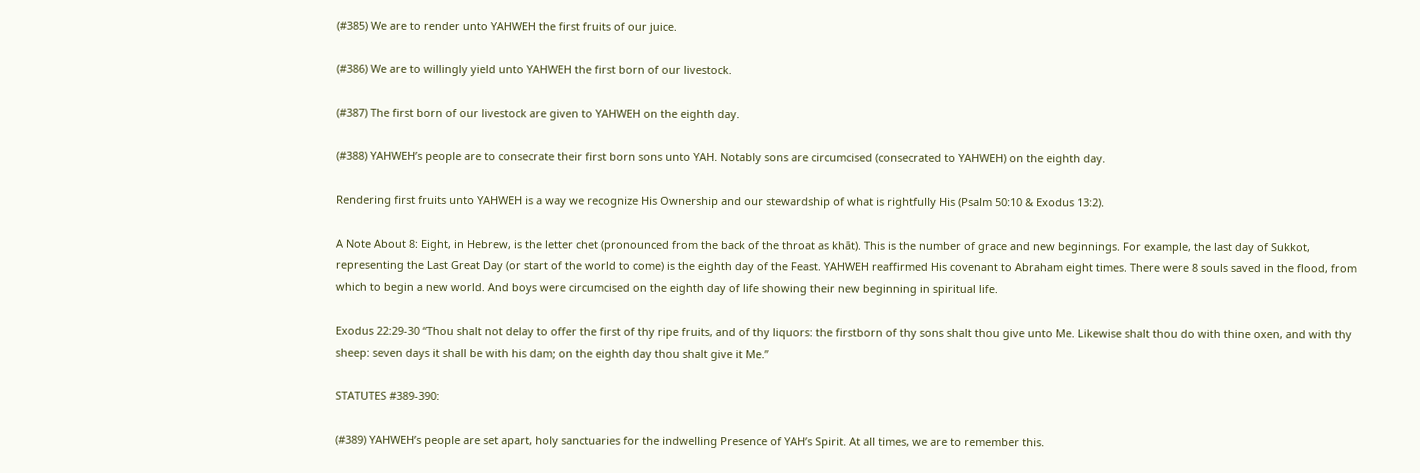(#385) We are to render unto YAHWEH the first fruits of our juice.

(#386) We are to willingly yield unto YAHWEH the first born of our livestock.

(#387) The first born of our livestock are given to YAHWEH on the eighth day.

(#388) YAHWEH’s people are to consecrate their first born sons unto YAH. Notably sons are circumcised (consecrated to YAHWEH) on the eighth day.

Rendering first fruits unto YAHWEH is a way we recognize His Ownership and our stewardship of what is rightfully His (Psalm 50:10 & Exodus 13:2).

A Note About 8: Eight, in Hebrew, is the letter chet (pronounced from the back of the throat as khāt). This is the number of grace and new beginnings. For example, the last day of Sukkot, representing the Last Great Day (or start of the world to come) is the eighth day of the Feast. YAHWEH reaffirmed His covenant to Abraham eight times. There were 8 souls saved in the flood, from which to begin a new world. And boys were circumcised on the eighth day of life showing their new beginning in spiritual life.

Exodus 22:29-30 “Thou shalt not delay to offer the first of thy ripe fruits, and of thy liquors: the firstborn of thy sons shalt thou give unto Me. Likewise shalt thou do with thine oxen, and with thy sheep: seven days it shall be with his dam; on the eighth day thou shalt give it Me.”

STATUTES #389-390:

(#389) YAHWEH’s people are set apart, holy sanctuaries for the indwelling Presence of YAH’s Spirit. At all times, we are to remember this.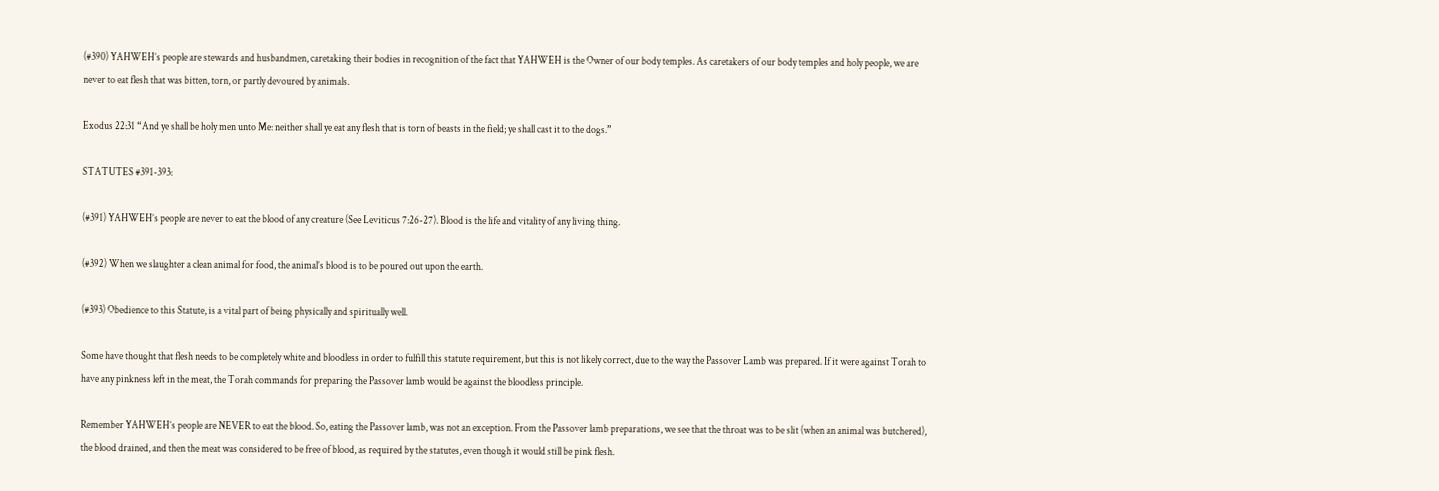(#390) YAHWEH’s people are stewards and husbandmen, caretaking their bodies in recognition of the fact that YAHWEH is the Owner of our body temples. As caretakers of our body temples and holy people, we are never to eat flesh that was bitten, torn, or partly devoured by animals.

Exodus 22:31 “And ye shall be holy men unto Me: neither shall ye eat any flesh that is torn of beasts in the field; ye shall cast it to the dogs.”

STATUTES #391-393:

(#391) YAHWEH’s people are never to eat the blood of any creature (See Leviticus 7:26-27). Blood is the life and vitality of any living thing.

(#392) When we slaughter a clean animal for food, the animal’s blood is to be poured out upon the earth.

(#393) Obedience to this Statute, is a vital part of being physically and spiritually well.

Some have thought that flesh needs to be completely white and bloodless in order to fulfill this statute requirement, but this is not likely correct, due to the way the Passover Lamb was prepared. If it were against Torah to have any pinkness left in the meat, the Torah commands for preparing the Passover lamb would be against the bloodless principle.

Remember YAHWEH’s people are NEVER to eat the blood. So, eating the Passover lamb, was not an exception. From the Passover lamb preparations, we see that the throat was to be slit (when an animal was butchered), the blood drained, and then the meat was considered to be free of blood, as required by the statutes, even though it would still be pink flesh.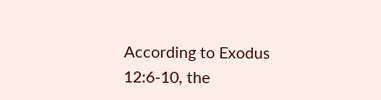According to Exodus 12:6-10, the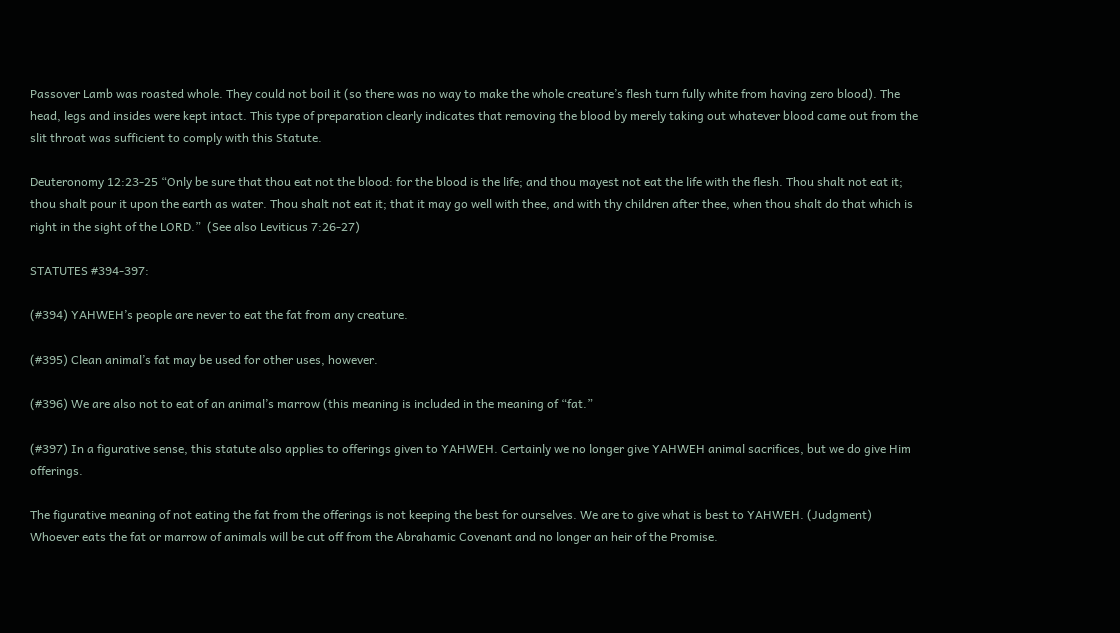Passover Lamb was roasted whole. They could not boil it (so there was no way to make the whole creature’s flesh turn fully white from having zero blood). The head, legs and insides were kept intact. This type of preparation clearly indicates that removing the blood by merely taking out whatever blood came out from the slit throat was sufficient to comply with this Statute.

Deuteronomy 12:23-25 “Only be sure that thou eat not the blood: for the blood is the life; and thou mayest not eat the life with the flesh. Thou shalt not eat it; thou shalt pour it upon the earth as water. Thou shalt not eat it; that it may go well with thee, and with thy children after thee, when thou shalt do that which is right in the sight of the LORD.”  (See also Leviticus 7:26-27)

STATUTES #394-397:

(#394) YAHWEH’s people are never to eat the fat from any creature.

(#395) Clean animal’s fat may be used for other uses, however.

(#396) We are also not to eat of an animal’s marrow (this meaning is included in the meaning of “fat.”

(#397) In a figurative sense, this statute also applies to offerings given to YAHWEH. Certainly we no longer give YAHWEH animal sacrifices, but we do give Him offerings.

The figurative meaning of not eating the fat from the offerings is not keeping the best for ourselves. We are to give what is best to YAHWEH. (Judgment) Whoever eats the fat or marrow of animals will be cut off from the Abrahamic Covenant and no longer an heir of the Promise.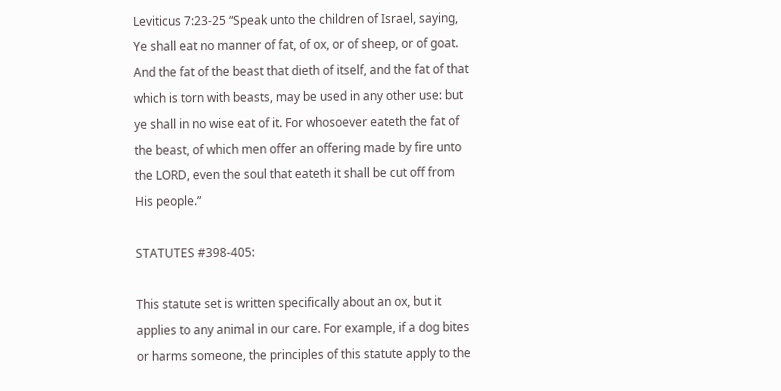Leviticus 7:23-25 “Speak unto the children of Israel, saying, Ye shall eat no manner of fat, of ox, or of sheep, or of goat. And the fat of the beast that dieth of itself, and the fat of that which is torn with beasts, may be used in any other use: but ye shall in no wise eat of it. For whosoever eateth the fat of the beast, of which men offer an offering made by fire unto the LORD, even the soul that eateth it shall be cut off from His people.”

STATUTES #398-405:

This statute set is written specifically about an ox, but it applies to any animal in our care. For example, if a dog bites or harms someone, the principles of this statute apply to the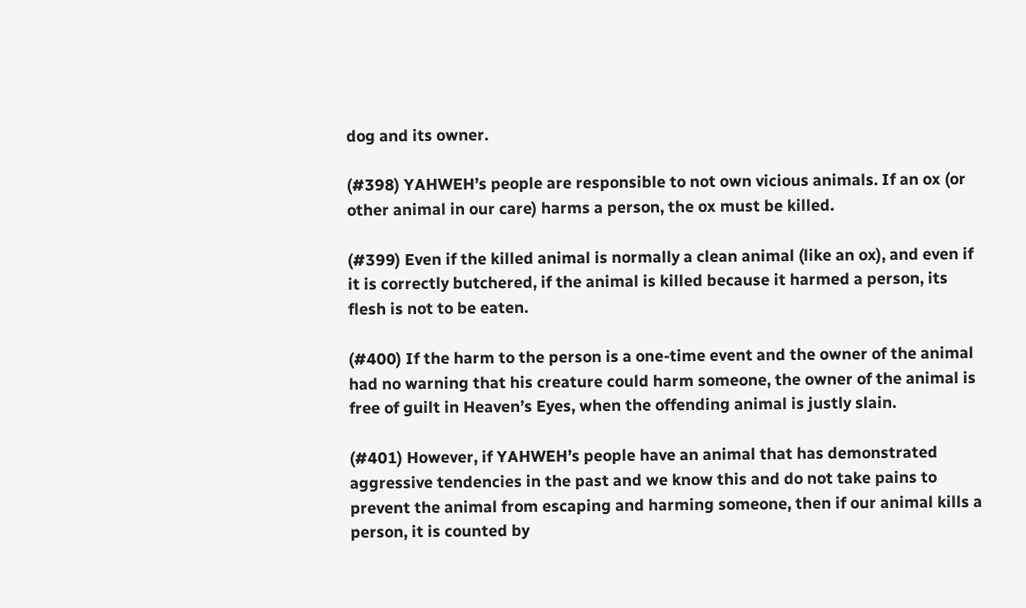dog and its owner.

(#398) YAHWEH’s people are responsible to not own vicious animals. If an ox (or other animal in our care) harms a person, the ox must be killed.

(#399) Even if the killed animal is normally a clean animal (like an ox), and even if it is correctly butchered, if the animal is killed because it harmed a person, its flesh is not to be eaten.

(#400) If the harm to the person is a one-time event and the owner of the animal had no warning that his creature could harm someone, the owner of the animal is free of guilt in Heaven’s Eyes, when the offending animal is justly slain.

(#401) However, if YAHWEH’s people have an animal that has demonstrated aggressive tendencies in the past and we know this and do not take pains to prevent the animal from escaping and harming someone, then if our animal kills a person, it is counted by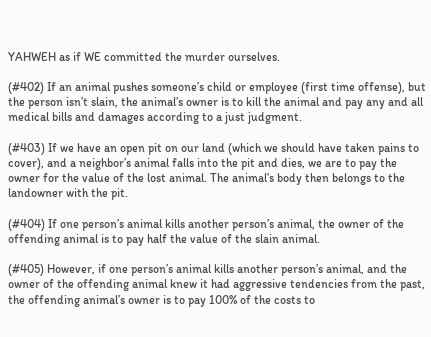YAHWEH as if WE committed the murder ourselves.

(#402) If an animal pushes someone’s child or employee (first time offense), but the person isn’t slain, the animal’s owner is to kill the animal and pay any and all medical bills and damages according to a just judgment.

(#403) If we have an open pit on our land (which we should have taken pains to cover), and a neighbor’s animal falls into the pit and dies, we are to pay the owner for the value of the lost animal. The animal’s body then belongs to the landowner with the pit.

(#404) If one person’s animal kills another person’s animal, the owner of the offending animal is to pay half the value of the slain animal.

(#405) However, if one person’s animal kills another person’s animal, and the owner of the offending animal knew it had aggressive tendencies from the past, the offending animal’s owner is to pay 100% of the costs to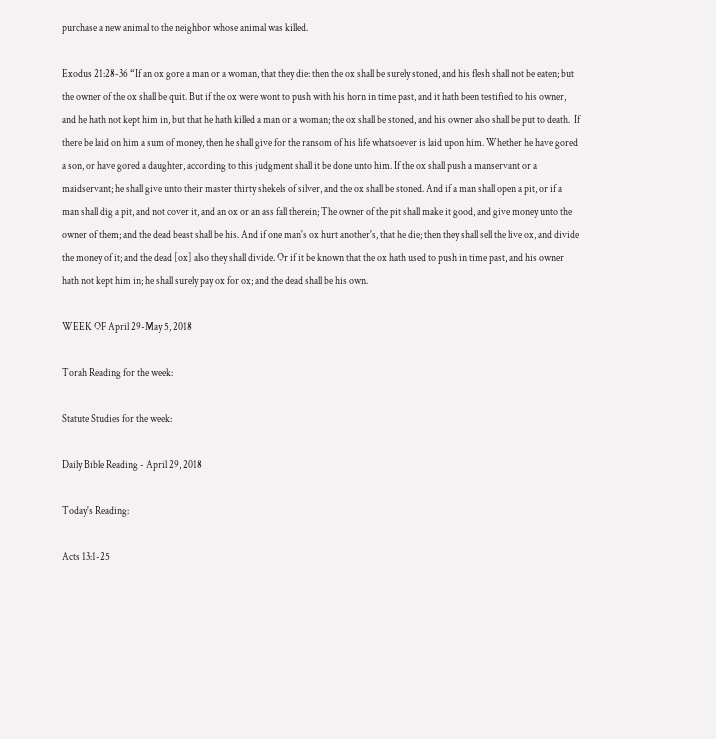purchase a new animal to the neighbor whose animal was killed.

Exodus 21:28-36 “If an ox gore a man or a woman, that they die: then the ox shall be surely stoned, and his flesh shall not be eaten; but the owner of the ox shall be quit. But if the ox were wont to push with his horn in time past, and it hath been testified to his owner, and he hath not kept him in, but that he hath killed a man or a woman; the ox shall be stoned, and his owner also shall be put to death.  If there be laid on him a sum of money, then he shall give for the ransom of his life whatsoever is laid upon him. Whether he have gored a son, or have gored a daughter, according to this judgment shall it be done unto him. If the ox shall push a manservant or a maidservant; he shall give unto their master thirty shekels of silver, and the ox shall be stoned. And if a man shall open a pit, or if a man shall dig a pit, and not cover it, and an ox or an ass fall therein; The owner of the pit shall make it good, and give money unto the owner of them; and the dead beast shall be his. And if one man's ox hurt another's, that he die; then they shall sell the live ox, and divide the money of it; and the dead [ox] also they shall divide. Or if it be known that the ox hath used to push in time past, and his owner hath not kept him in; he shall surely pay ox for ox; and the dead shall be his own.

WEEK OF April 29-May 5, 2018

Torah Reading for the week:

Statute Studies for the week:

Daily Bible Reading - April 29, 2018

Today's Reading:

Acts 13:1-25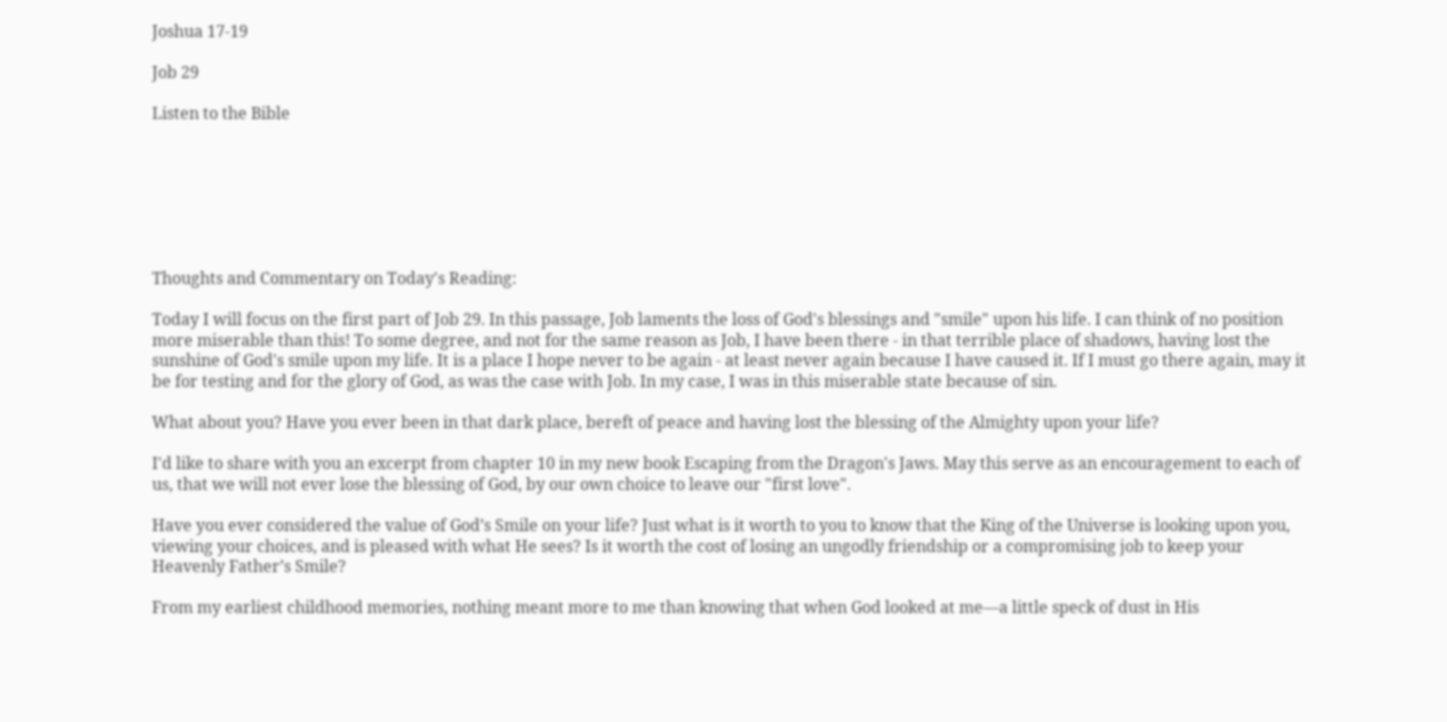Joshua 17-19

Job 29

Listen to the Bible







Thoughts and Commentary on Today's Reading:

Today I will focus on the first part of Job 29. In this passage, Job laments the loss of God's blessings and "smile" upon his life. I can think of no position more miserable than this! To some degree, and not for the same reason as Job, I have been there - in that terrible place of shadows, having lost the sunshine of God's smile upon my life. It is a place I hope never to be again - at least never again because I have caused it. If I must go there again, may it be for testing and for the glory of God, as was the case with Job. In my case, I was in this miserable state because of sin.

What about you? Have you ever been in that dark place, bereft of peace and having lost the blessing of the Almighty upon your life?

I'd like to share with you an excerpt from chapter 10 in my new book Escaping from the Dragon's Jaws. May this serve as an encouragement to each of us, that we will not ever lose the blessing of God, by our own choice to leave our "first love".

Have you ever considered the value of God’s Smile on your life? Just what is it worth to you to know that the King of the Universe is looking upon you, viewing your choices, and is pleased with what He sees? Is it worth the cost of losing an ungodly friendship or a compromising job to keep your Heavenly Father’s Smile?

From my earliest childhood memories, nothing meant more to me than knowing that when God looked at me—a little speck of dust in His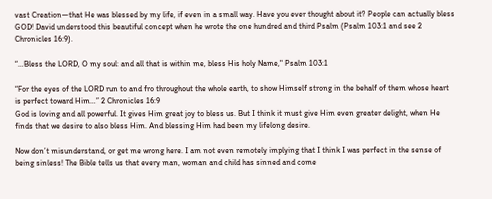vast Creation—that He was blessed by my life, if even in a small way. Have you ever thought about it? People can actually bless GOD! David understood this beautiful concept when he wrote the one hundred and third Psalm (Psalm 103:1 and see 2 Chronicles 16:9).

“…Bless the LORD, O my soul: and all that is within me, bless His holy Name," Psalm 103:1

“For the eyes of the LORD run to and fro throughout the whole earth, to show Himself strong in the behalf of them whose heart is perfect toward Him…” 2 Chronicles 16:9
God is loving and all powerful. It gives Him great joy to bless us. But I think it must give Him even greater delight, when He finds that we desire to also bless Him. And blessing Him had been my lifelong desire.

Now don’t misunderstand, or get me wrong here. I am not even remotely implying that I think I was perfect in the sense of being sinless! The Bible tells us that every man, woman and child has sinned and come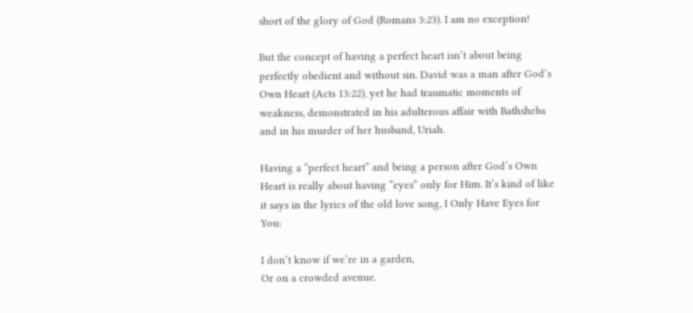short of the glory of God (Romans 3:23). I am no exception!

But the concept of having a perfect heart isn’t about being perfectly obedient and without sin. David was a man after God’s Own Heart (Acts 13:22), yet he had traumatic moments of weakness, demonstrated in his adulterous affair with Bathsheba and in his murder of her husband, Uriah.

Having a “perfect heart” and being a person after God’s Own Heart is really about having “eyes” only for Him. It’s kind of like it says in the lyrics of the old love song, I Only Have Eyes for You:

I don’t know if we’re in a garden,
Or on a crowded avenue.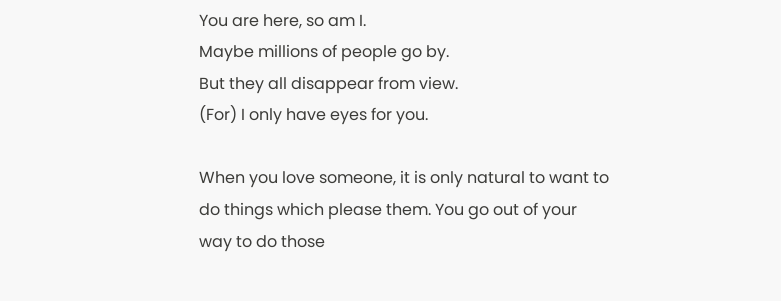You are here, so am I.
Maybe millions of people go by.
But they all disappear from view.
(For) I only have eyes for you.

When you love someone, it is only natural to want to do things which please them. You go out of your way to do those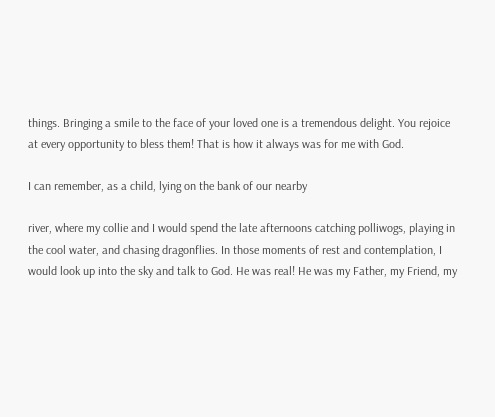things. Bringing a smile to the face of your loved one is a tremendous delight. You rejoice at every opportunity to bless them! That is how it always was for me with God.

I can remember, as a child, lying on the bank of our nearby

river, where my collie and I would spend the late afternoons catching polliwogs, playing in the cool water, and chasing dragonflies. In those moments of rest and contemplation, I would look up into the sky and talk to God. He was real! He was my Father, my Friend, my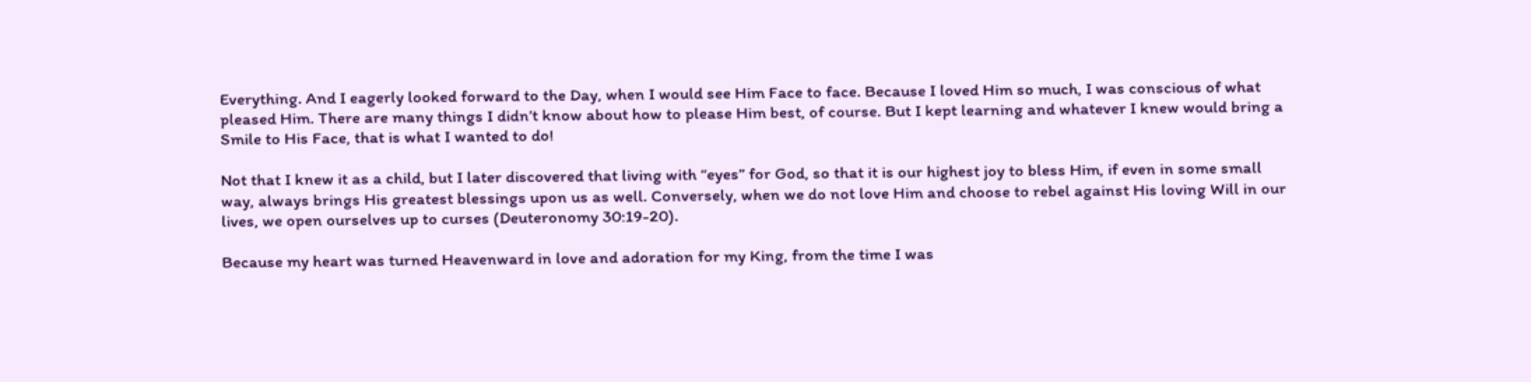Everything. And I eagerly looked forward to the Day, when I would see Him Face to face. Because I loved Him so much, I was conscious of what pleased Him. There are many things I didn’t know about how to please Him best, of course. But I kept learning and whatever I knew would bring a Smile to His Face, that is what I wanted to do!

Not that I knew it as a child, but I later discovered that living with “eyes” for God, so that it is our highest joy to bless Him, if even in some small way, always brings His greatest blessings upon us as well. Conversely, when we do not love Him and choose to rebel against His loving Will in our lives, we open ourselves up to curses (Deuteronomy 30:19-20).

Because my heart was turned Heavenward in love and adoration for my King, from the time I was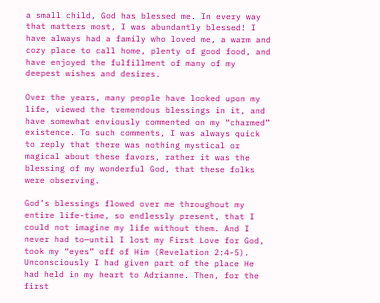a small child, God has blessed me. In every way that matters most, I was abundantly blessed! I have always had a family who loved me, a warm and cozy place to call home, plenty of good food, and have enjoyed the fulfillment of many of my deepest wishes and desires.

Over the years, many people have looked upon my life, viewed the tremendous blessings in it, and have somewhat enviously commented on my “charmed” existence. To such comments, I was always quick to reply that there was nothing mystical or magical about these favors, rather it was the blessing of my wonderful God, that these folks were observing.

God’s blessings flowed over me throughout my entire life-time, so endlessly present, that I could not imagine my life without them. And I never had to—until I lost my First Love for God, took my “eyes” off of Him (Revelation 2:4-5). Unconsciously I had given part of the place He had held in my heart to Adrianne. Then, for the first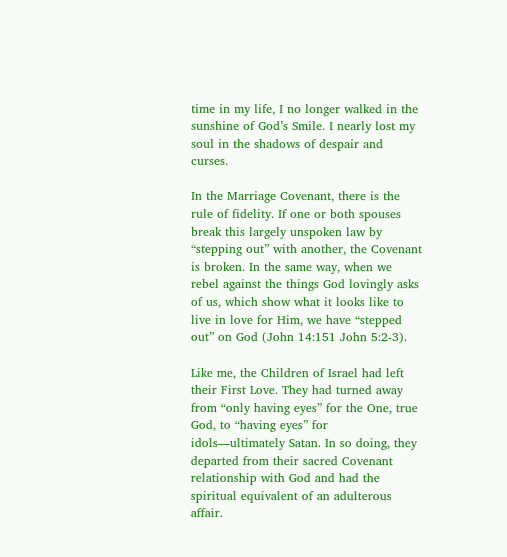time in my life, I no longer walked in the sunshine of God’s Smile. I nearly lost my soul in the shadows of despair and curses.

In the Marriage Covenant, there is the rule of fidelity. If one or both spouses break this largely unspoken law by “stepping out” with another, the Covenant is broken. In the same way, when we rebel against the things God lovingly asks of us, which show what it looks like to live in love for Him, we have “stepped out” on God (John 14:151 John 5:2-3).

Like me, the Children of Israel had left their First Love. They had turned away from “only having eyes” for the One, true God, to “having eyes” for idols—ultimately Satan. In so doing, they departed from their sacred Covenant relationship with God and had the spiritual equivalent of an adulterous affair.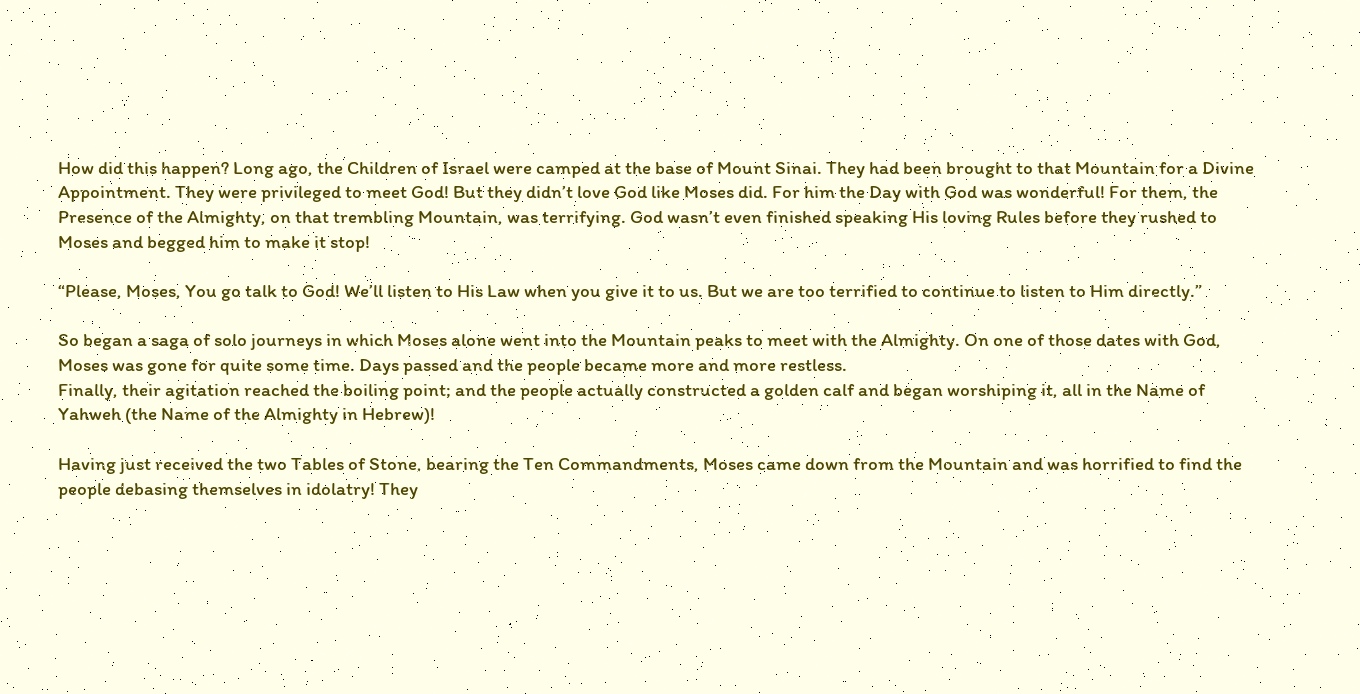How did this happen? Long ago, the Children of Israel were camped at the base of Mount Sinai. They had been brought to that Mountain for a Divine Appointment. They were privileged to meet God! But they didn’t love God like Moses did. For him the Day with God was wonderful! For them, the Presence of the Almighty, on that trembling Mountain, was terrifying. God wasn’t even finished speaking His loving Rules before they rushed to Moses and begged him to make it stop!

“Please, Moses, You go talk to God! We’ll listen to His Law when you give it to us. But we are too terrified to continue to listen to Him directly.”

So began a saga of solo journeys in which Moses alone went into the Mountain peaks to meet with the Almighty. On one of those dates with God, Moses was gone for quite some time. Days passed and the people became more and more restless.
Finally, their agitation reached the boiling point; and the people actually constructed a golden calf and began worshiping it, all in the Name of Yahweh (the Name of the Almighty in Hebrew)!

Having just received the two Tables of Stone, bearing the Ten Commandments, Moses came down from the Mountain and was horrified to find the people debasing themselves in idolatry! They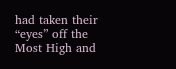had taken their “eyes” off the Most High and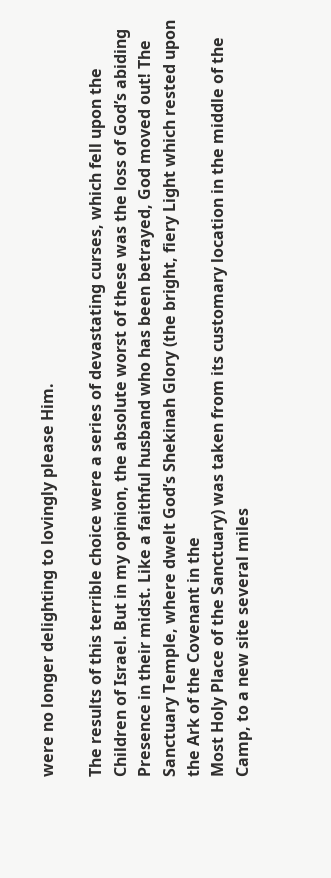were no longer delighting to lovingly please Him.

The results of this terrible choice were a series of devastating curses, which fell upon the Children of Israel. But in my opinion, the absolute worst of these was the loss of God’s abiding Presence in their midst. Like a faithful husband who has been betrayed, God moved out! The Sanctuary Temple, where dwelt God’s Shekinah Glory (the bright, fiery Light which rested upon the Ark of the Covenant in the
Most Holy Place of the Sanctuary) was taken from its customary location in the middle of the Camp, to a new site several miles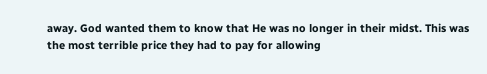away. God wanted them to know that He was no longer in their midst. This was the most terrible price they had to pay for allowing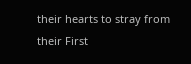their hearts to stray from their First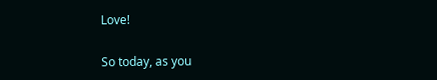Love!

So today, as you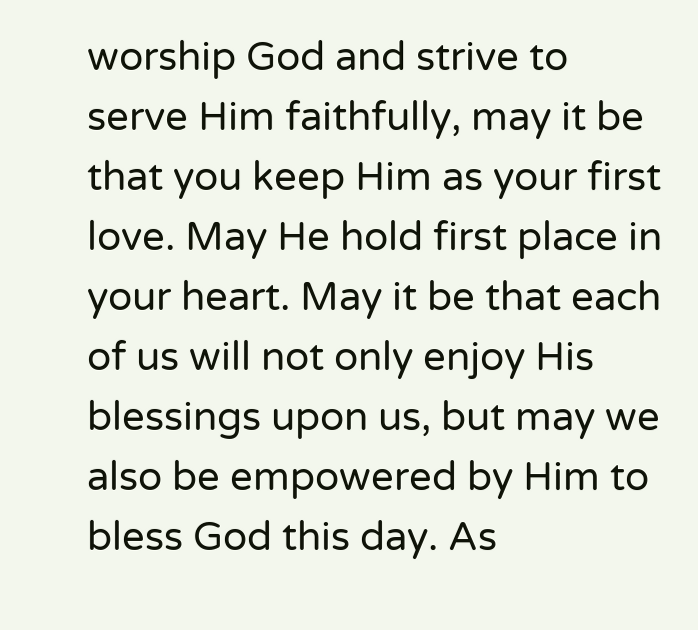worship God and strive to serve Him faithfully, may it be that you keep Him as your first love. May He hold first place in your heart. May it be that each of us will not only enjoy His blessings upon us, but may we also be empowered by Him to bless God this day. As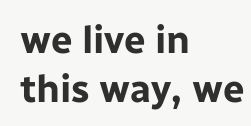we live in this way, we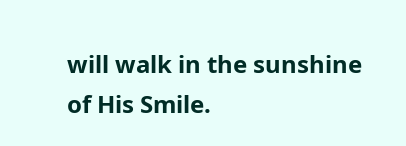will walk in the sunshine of His Smile.